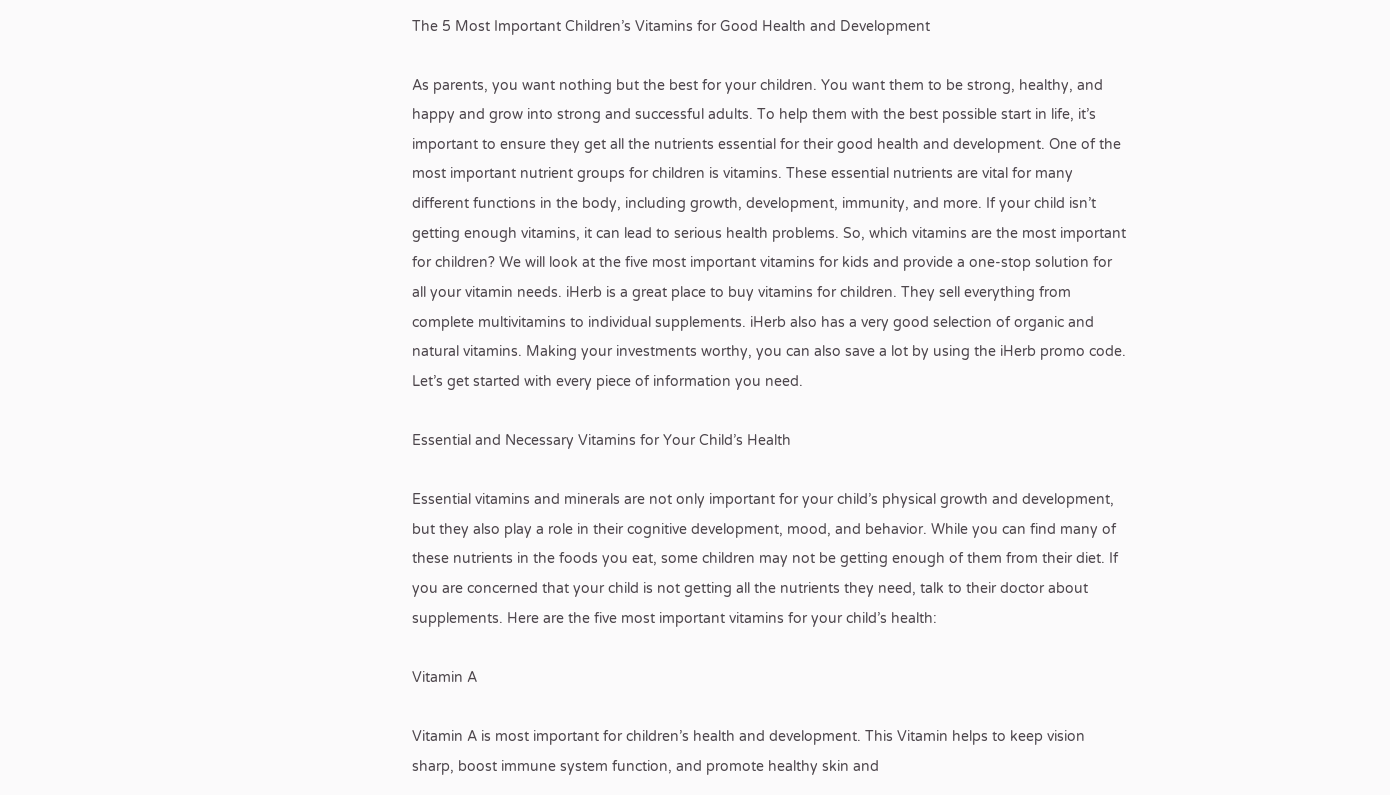The 5 Most Important Children’s Vitamins for Good Health and Development

As parents, you want nothing but the best for your children. You want them to be strong, healthy, and happy and grow into strong and successful adults. To help them with the best possible start in life, it’s important to ensure they get all the nutrients essential for their good health and development. One of the most important nutrient groups for children is vitamins. These essential nutrients are vital for many different functions in the body, including growth, development, immunity, and more. If your child isn’t getting enough vitamins, it can lead to serious health problems. So, which vitamins are the most important for children? We will look at the five most important vitamins for kids and provide a one-stop solution for all your vitamin needs. iHerb is a great place to buy vitamins for children. They sell everything from complete multivitamins to individual supplements. iHerb also has a very good selection of organic and natural vitamins. Making your investments worthy, you can also save a lot by using the iHerb promo code. Let’s get started with every piece of information you need.

Essential and Necessary Vitamins for Your Child’s Health

Essential vitamins and minerals are not only important for your child’s physical growth and development, but they also play a role in their cognitive development, mood, and behavior. While you can find many of these nutrients in the foods you eat, some children may not be getting enough of them from their diet. If you are concerned that your child is not getting all the nutrients they need, talk to their doctor about supplements. Here are the five most important vitamins for your child’s health:

Vitamin A

Vitamin A is most important for children’s health and development. This Vitamin helps to keep vision sharp, boost immune system function, and promote healthy skin and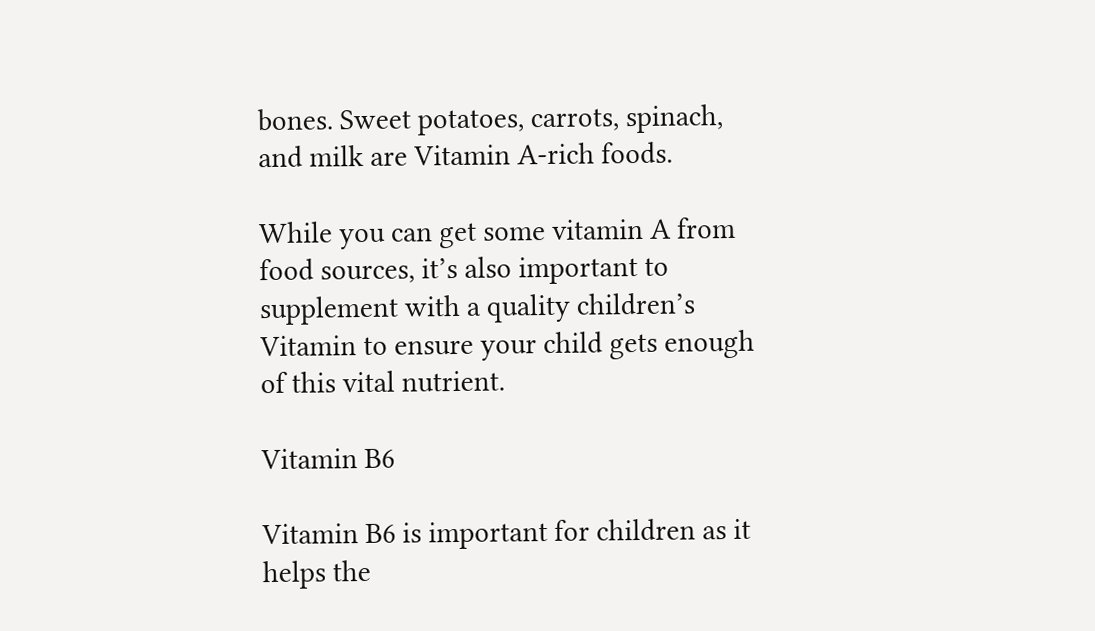bones. Sweet potatoes, carrots, spinach, and milk are Vitamin A-rich foods.

While you can get some vitamin A from food sources, it’s also important to supplement with a quality children’s Vitamin to ensure your child gets enough of this vital nutrient.

Vitamin B6

Vitamin B6 is important for children as it helps the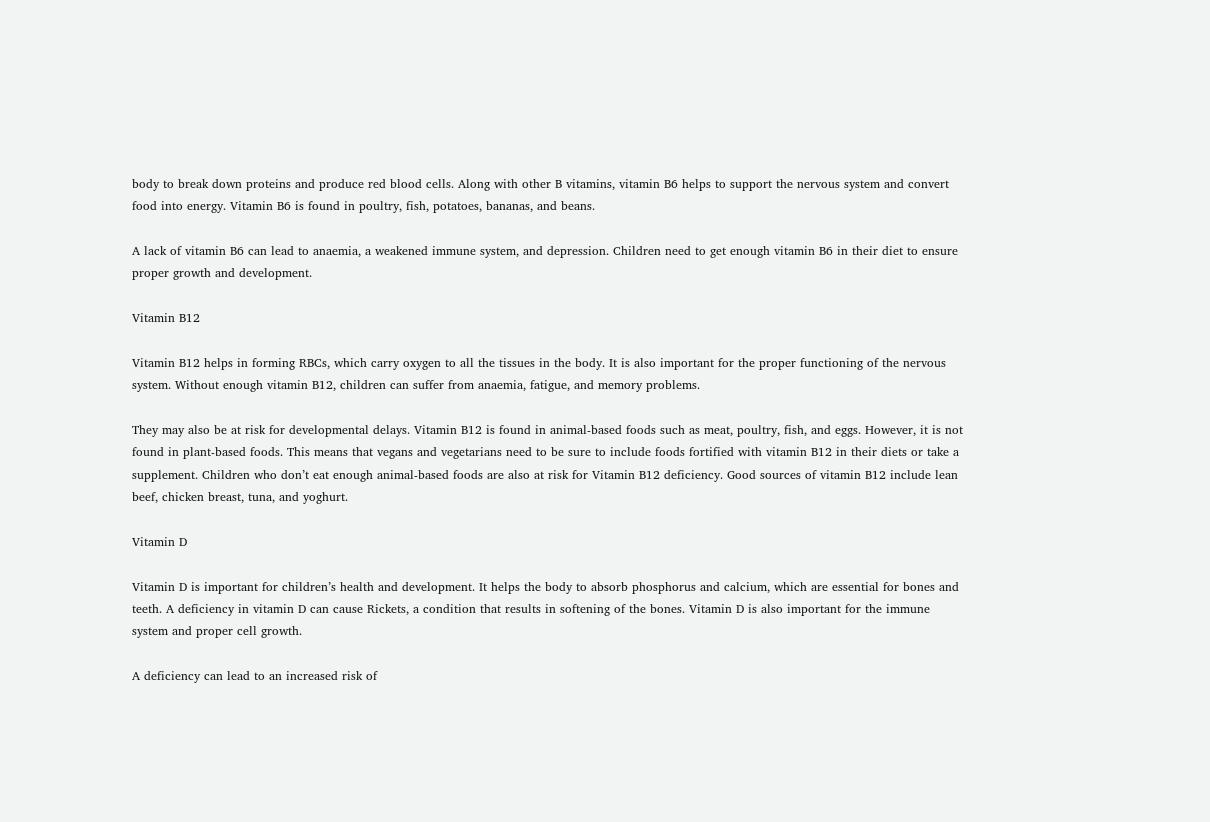body to break down proteins and produce red blood cells. Along with other B vitamins, vitamin B6 helps to support the nervous system and convert food into energy. Vitamin B6 is found in poultry, fish, potatoes, bananas, and beans.

A lack of vitamin B6 can lead to anaemia, a weakened immune system, and depression. Children need to get enough vitamin B6 in their diet to ensure proper growth and development.

Vitamin B12

Vitamin B12 helps in forming RBCs, which carry oxygen to all the tissues in the body. It is also important for the proper functioning of the nervous system. Without enough vitamin B12, children can suffer from anaemia, fatigue, and memory problems.

They may also be at risk for developmental delays. Vitamin B12 is found in animal-based foods such as meat, poultry, fish, and eggs. However, it is not found in plant-based foods. This means that vegans and vegetarians need to be sure to include foods fortified with vitamin B12 in their diets or take a supplement. Children who don’t eat enough animal-based foods are also at risk for Vitamin B12 deficiency. Good sources of vitamin B12 include lean beef, chicken breast, tuna, and yoghurt.

Vitamin D

Vitamin D is important for children’s health and development. It helps the body to absorb phosphorus and calcium, which are essential for bones and teeth. A deficiency in vitamin D can cause Rickets, a condition that results in softening of the bones. Vitamin D is also important for the immune system and proper cell growth.

A deficiency can lead to an increased risk of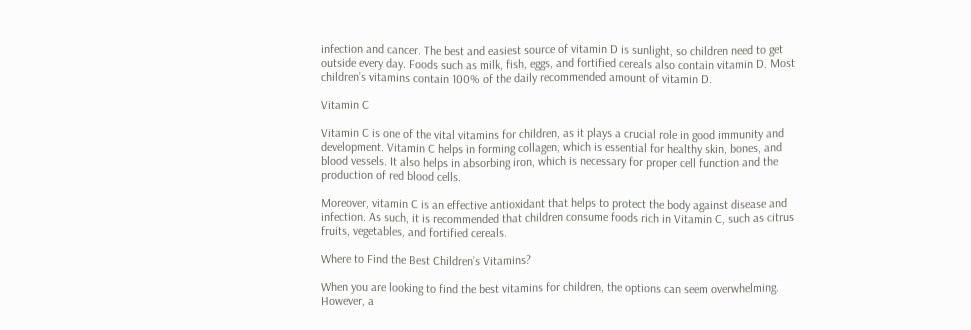infection and cancer. The best and easiest source of vitamin D is sunlight, so children need to get outside every day. Foods such as milk, fish, eggs, and fortified cereals also contain vitamin D. Most children’s vitamins contain 100% of the daily recommended amount of vitamin D.

Vitamin C

Vitamin C is one of the vital vitamins for children, as it plays a crucial role in good immunity and development. Vitamin C helps in forming collagen, which is essential for healthy skin, bones, and blood vessels. It also helps in absorbing iron, which is necessary for proper cell function and the production of red blood cells.

Moreover, vitamin C is an effective antioxidant that helps to protect the body against disease and infection. As such, it is recommended that children consume foods rich in Vitamin C, such as citrus fruits, vegetables, and fortified cereals.

Where to Find the Best Children’s Vitamins?

When you are looking to find the best vitamins for children, the options can seem overwhelming. However, a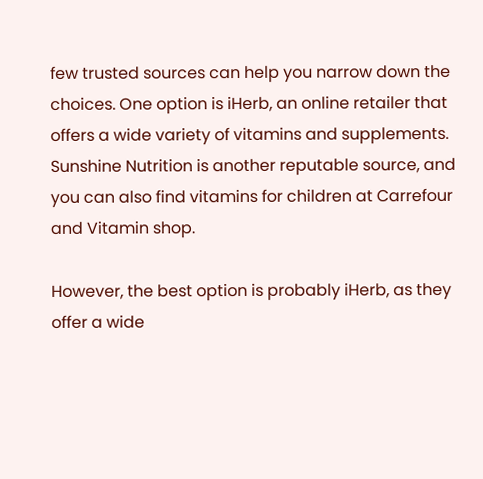few trusted sources can help you narrow down the choices. One option is iHerb, an online retailer that offers a wide variety of vitamins and supplements. Sunshine Nutrition is another reputable source, and you can also find vitamins for children at Carrefour and Vitamin shop.

However, the best option is probably iHerb, as they offer a wide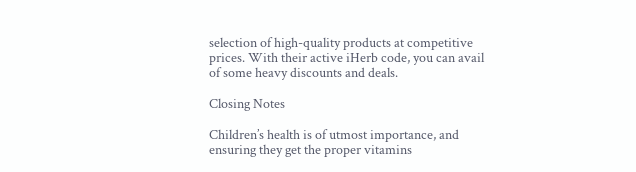selection of high-quality products at competitive prices. With their active iHerb code, you can avail of some heavy discounts and deals.

Closing Notes

Children’s health is of utmost importance, and ensuring they get the proper vitamins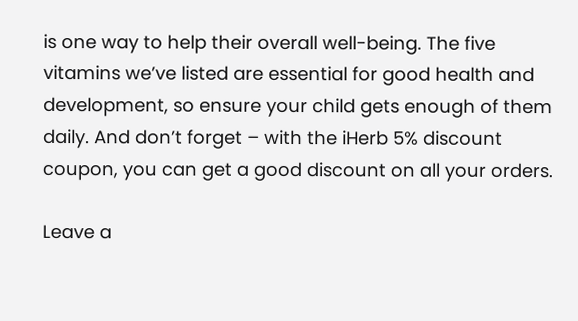is one way to help their overall well-being. The five vitamins we’ve listed are essential for good health and development, so ensure your child gets enough of them daily. And don’t forget – with the iHerb 5% discount coupon, you can get a good discount on all your orders.

Leave a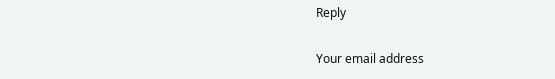Reply

Your email address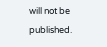will not be published.